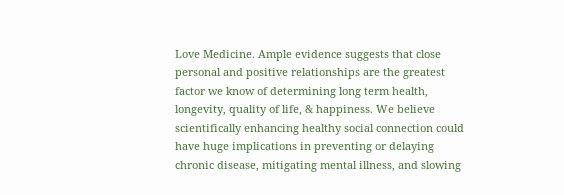Love Medicine. Ample evidence suggests that close personal and positive relationships are the greatest factor we know of determining long term health, longevity, quality of life, & happiness. We believe scientifically enhancing healthy social connection could have huge implications in preventing or delaying chronic disease, mitigating mental illness, and slowing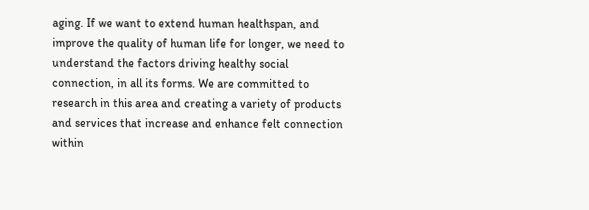aging. If we want to extend human healthspan, and improve the quality of human life for longer, we need to understand the factors driving healthy social connection, in all its forms. We are committed to research in this area and creating a variety of products and services that increase and enhance felt connection within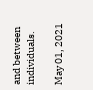and between individuals.

May 01, 2021